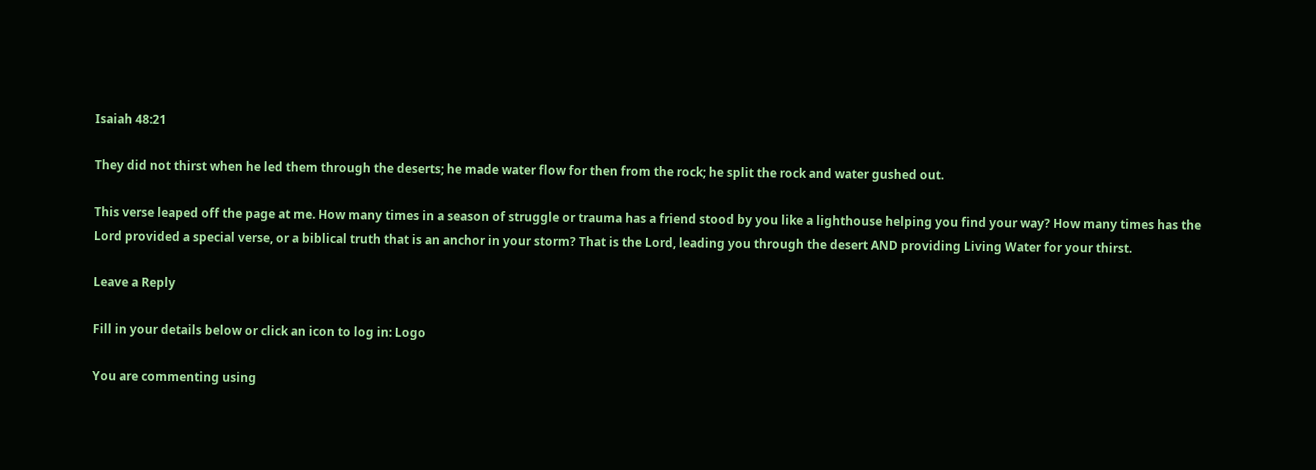Isaiah 48:21

They did not thirst when he led them through the deserts; he made water flow for then from the rock; he split the rock and water gushed out.

This verse leaped off the page at me. How many times in a season of struggle or trauma has a friend stood by you like a lighthouse helping you find your way? How many times has the Lord provided a special verse, or a biblical truth that is an anchor in your storm? That is the Lord, leading you through the desert AND providing Living Water for your thirst.

Leave a Reply

Fill in your details below or click an icon to log in: Logo

You are commenting using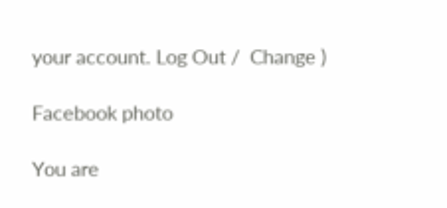your account. Log Out /  Change )

Facebook photo

You are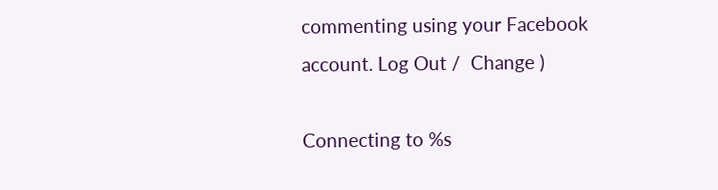commenting using your Facebook account. Log Out /  Change )

Connecting to %s